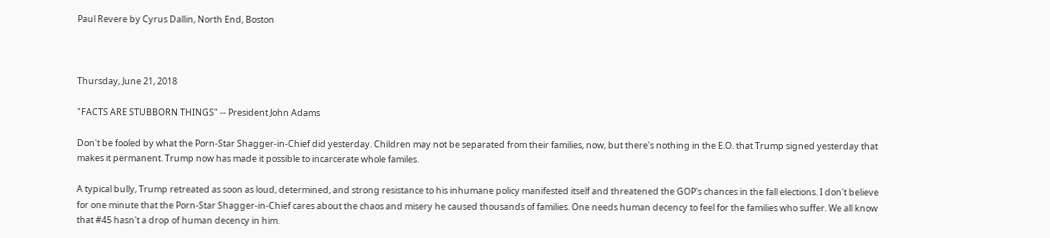Paul Revere by Cyrus Dallin, North End, Boston



Thursday, June 21, 2018

"FACTS ARE STUBBORN THINGS" -- President John Adams

Don't be fooled by what the Porn-Star Shagger-in-Chief did yesterday. Children may not be separated from their families, now, but there's nothing in the E.O. that Trump signed yesterday that makes it permanent. Trump now has made it possible to incarcerate whole familes.

A typical bully, Trump retreated as soon as loud, determined, and strong resistance to his inhumane policy manifested itself and threatened the GOP's chances in the fall elections. I don't believe for one minute that the Porn-Star Shagger-in-Chief cares about the chaos and misery he caused thousands of families. One needs human decency to feel for the families who suffer. We all know that #45 hasn't a drop of human decency in him.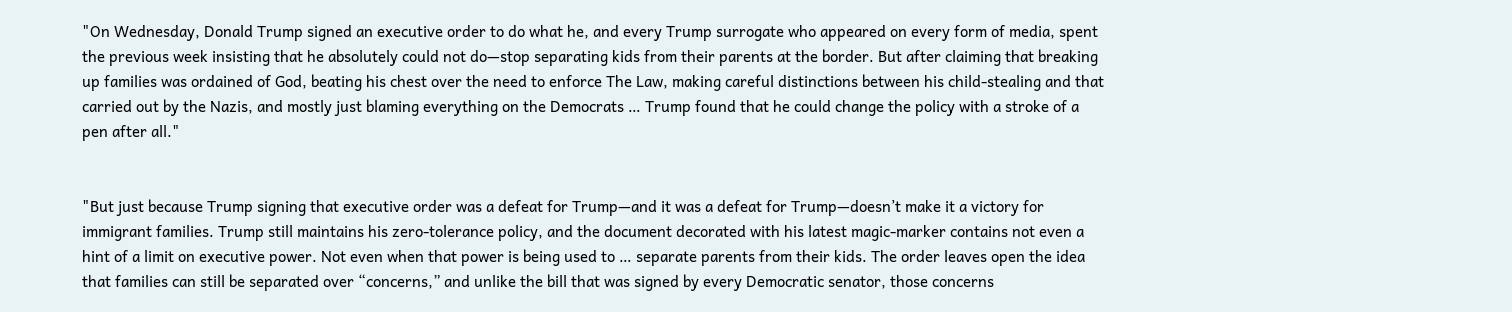"On Wednesday, Donald Trump signed an executive order to do what he, and every Trump surrogate who appeared on every form of media, spent the previous week insisting that he absolutely could not do—stop separating kids from their parents at the border. But after claiming that breaking up families was ordained of God, beating his chest over the need to enforce The Law, making careful distinctions between his child-stealing and that carried out by the Nazis, and mostly just blaming everything on the Democrats … Trump found that he could change the policy with a stroke of a pen after all."


"But just because Trump signing that executive order was a defeat for Trump—and it was a defeat for Trump—doesn’t make it a victory for immigrant families. Trump still maintains his zero-tolerance policy, and the document decorated with his latest magic-marker contains not even a hint of a limit on executive power. Not even when that power is being used to … separate parents from their kids. The order leaves open the idea that families can still be separated over “concerns,” and unlike the bill that was signed by every Democratic senator, those concerns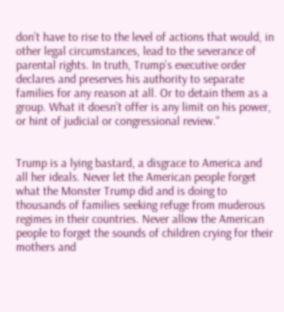don’t have to rise to the level of actions that would, in other legal circumstances, lead to the severance of parental rights. In truth, Trump’s executive order declares and preserves his authority to separate families for any reason at all. Or to detain them as a group. What it doesn’t offer is any limit on his power, or hint of judicial or congressional review."


Trump is a lying bastard, a disgrace to America and all her ideals. Never let the American people forget what the Monster Trump did and is doing to thousands of families seeking refuge from muderous regimes in their countries. Never allow the American people to forget the sounds of children crying for their mothers and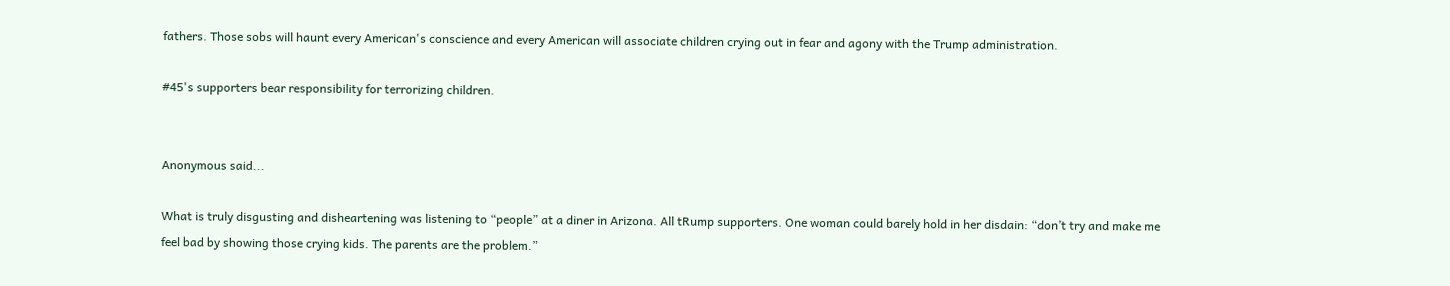fathers. Those sobs will haunt every American's conscience and every American will associate children crying out in fear and agony with the Trump administration.

#45's supporters bear responsibility for terrorizing children.


Anonymous said...

What is truly disgusting and disheartening was listening to “people” at a diner in Arizona. All tRump supporters. One woman could barely hold in her disdain: “don’t try and make me feel bad by showing those crying kids. The parents are the problem.”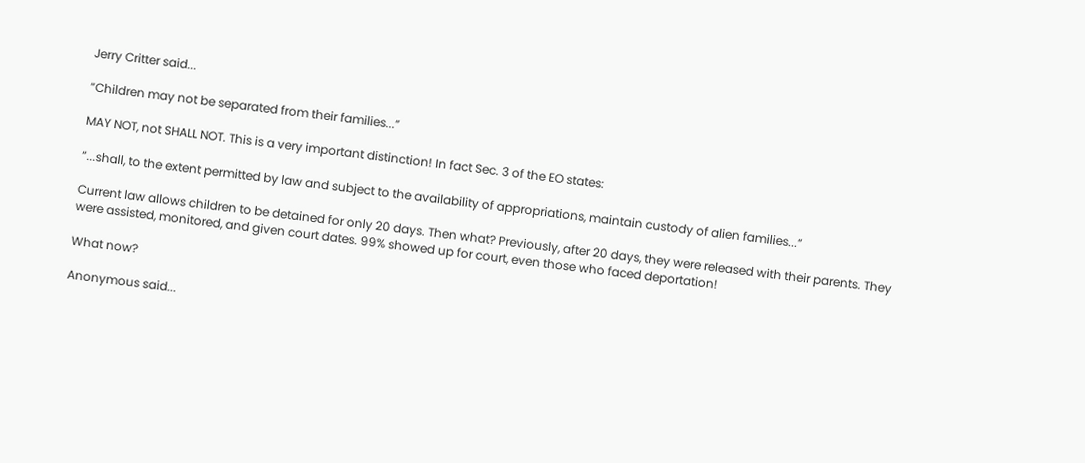Jerry Critter said...

“Children may not be separated from their families...”

MAY NOT, not SHALL NOT. This is a very important distinction! In fact Sec. 3 of the EO states:

“...shall, to the extent permitted by law and subject to the availability of appropriations, maintain custody of alien families...”

Current law allows children to be detained for only 20 days. Then what? Previously, after 20 days, they were released with their parents. They were assisted, monitored, and given court dates. 99% showed up for court, even those who faced deportation!

What now?

Anonymous said...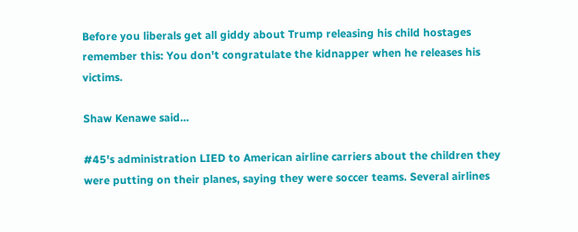Before you liberals get all giddy about Trump releasing his child hostages remember this: You don't congratulate the kidnapper when he releases his victims.

Shaw Kenawe said...

#45's administration LIED to American airline carriers about the children they were putting on their planes, saying they were soccer teams. Several airlines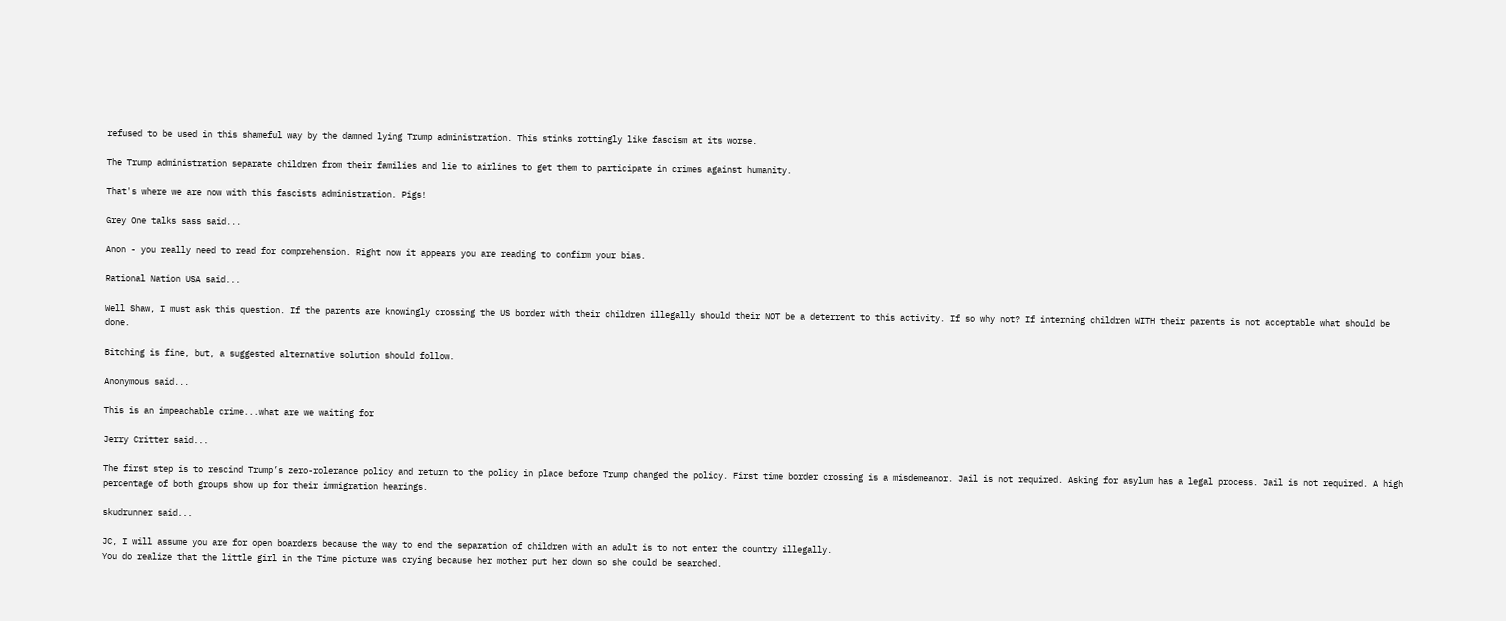refused to be used in this shameful way by the damned lying Trump administration. This stinks rottingly like fascism at its worse.

The Trump administration separate children from their families and lie to airlines to get them to participate in crimes against humanity.

That's where we are now with this fascists administration. Pigs!

Grey One talks sass said...

Anon - you really need to read for comprehension. Right now it appears you are reading to confirm your bias.

Rational Nation USA said...

Well Shaw, I must ask this question. If the parents are knowingly crossing the US border with their children illegally should their NOT be a deterrent to this activity. If so why not? If interning children WITH their parents is not acceptable what should be done.

Bitching is fine, but, a suggested alternative solution should follow.

Anonymous said...

This is an impeachable crime...what are we waiting for

Jerry Critter said...

The first step is to rescind Trump’s zero-rolerance policy and return to the policy in place before Trump changed the policy. First time border crossing is a misdemeanor. Jail is not required. Asking for asylum has a legal process. Jail is not required. A high percentage of both groups show up for their immigration hearings.

skudrunner said...

JC, I will assume you are for open boarders because the way to end the separation of children with an adult is to not enter the country illegally.
You do realize that the little girl in the Time picture was crying because her mother put her down so she could be searched.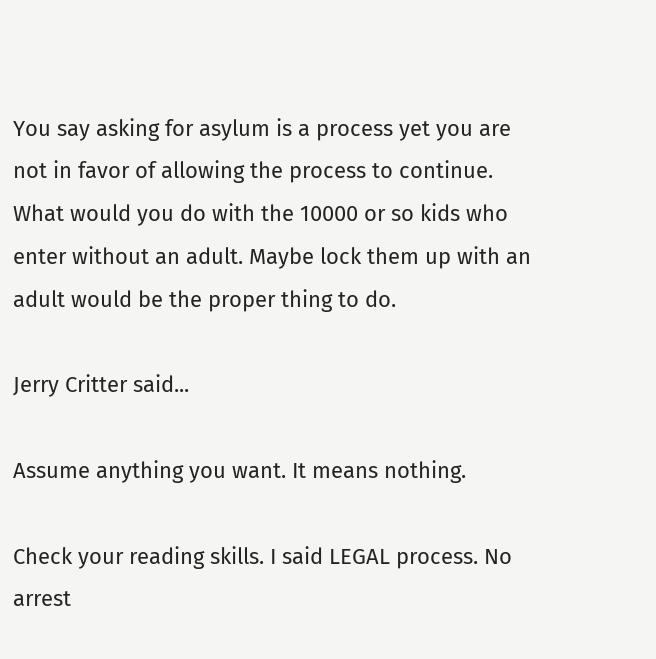You say asking for asylum is a process yet you are not in favor of allowing the process to continue.
What would you do with the 10000 or so kids who enter without an adult. Maybe lock them up with an adult would be the proper thing to do.

Jerry Critter said...

Assume anything you want. It means nothing.

Check your reading skills. I said LEGAL process. No arrest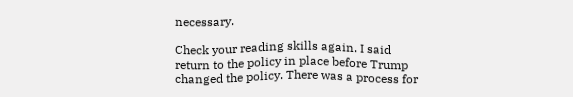necessary.

Check your reading skills again. I said return to the policy in place before Trump changed the policy. There was a process for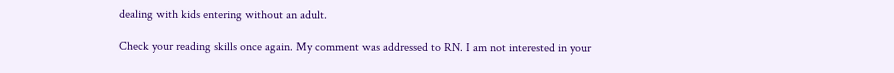dealing with kids entering without an adult.

Check your reading skills once again. My comment was addressed to RN. I am not interested in your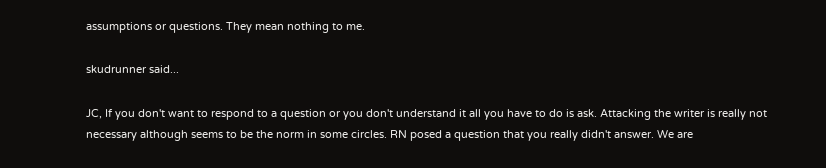assumptions or questions. They mean nothing to me.

skudrunner said...

JC, If you don't want to respond to a question or you don't understand it all you have to do is ask. Attacking the writer is really not necessary although seems to be the norm in some circles. RN posed a question that you really didn't answer. We are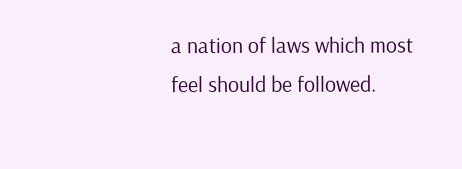a nation of laws which most feel should be followed.